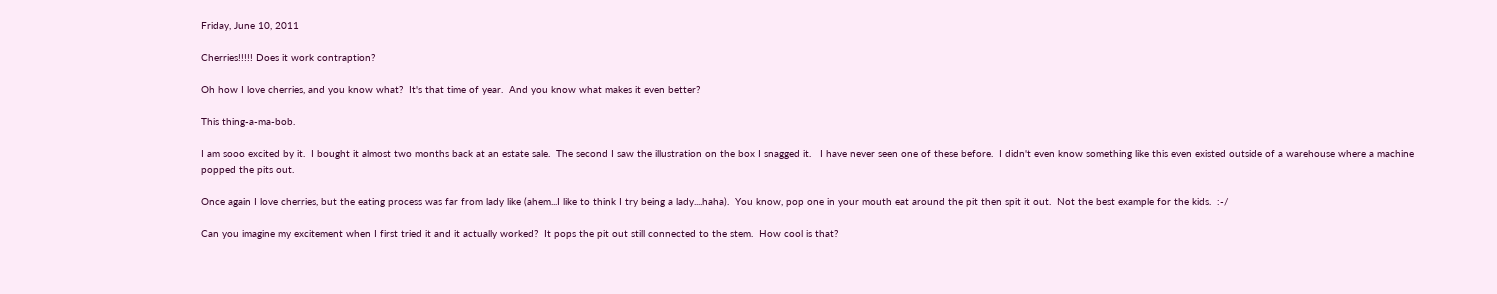Friday, June 10, 2011

Cherries!!!!! Does it work contraption?

Oh how I love cherries, and you know what?  It's that time of year.  And you know what makes it even better?

This thing-a-ma-bob.

I am sooo excited by it.  I bought it almost two months back at an estate sale.  The second I saw the illustration on the box I snagged it.   I have never seen one of these before.  I didn't even know something like this even existed outside of a warehouse where a machine popped the pits out.

Once again I love cherries, but the eating process was far from lady like (ahem...I like to think I try being a lady....haha).  You know, pop one in your mouth eat around the pit then spit it out.  Not the best example for the kids.  :-/

Can you imagine my excitement when I first tried it and it actually worked?  It pops the pit out still connected to the stem.  How cool is that?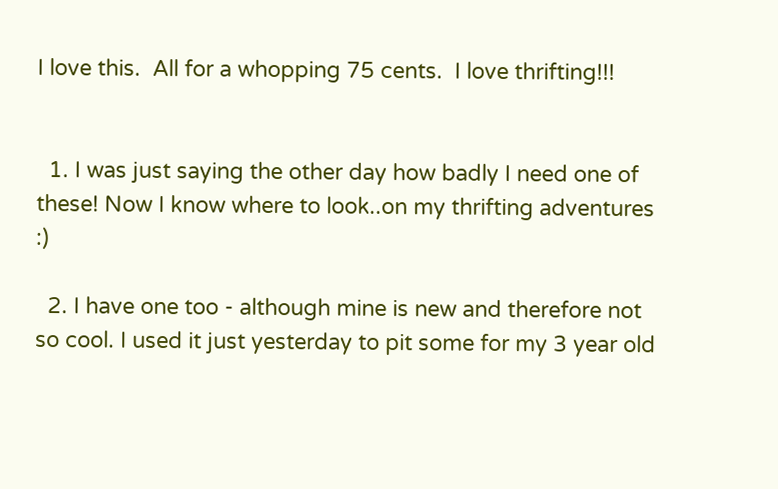I love this.  All for a whopping 75 cents.  I love thrifting!!!


  1. I was just saying the other day how badly I need one of these! Now I know where to look..on my thrifting adventures :)

  2. I have one too - although mine is new and therefore not so cool. I used it just yesterday to pit some for my 3 year old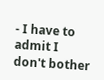- I have to admit I don't bother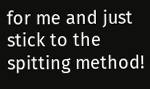for me and just stick to the spitting method!